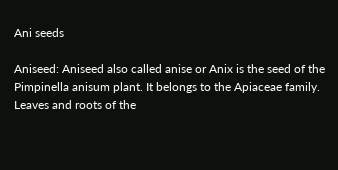Ani seeds

Aniseed: Aniseed also called anise or Anix is the seed of the Pimpinella anisum plant. It belongs to the Apiaceae family. Leaves and roots of the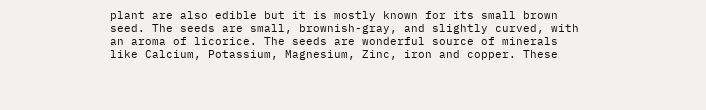plant are also edible but it is mostly known for its small brown seed. The seeds are small, brownish-gray, and slightly curved, with an aroma of licorice. The seeds are wonderful source of minerals like Calcium, Potassium, Magnesium, Zinc, iron and copper. These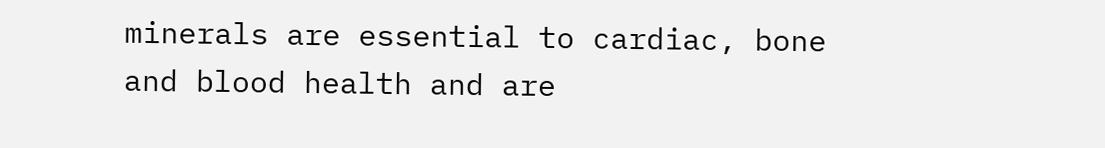minerals are essential to cardiac, bone and blood health and are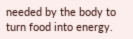needed by the body to turn food into energy.